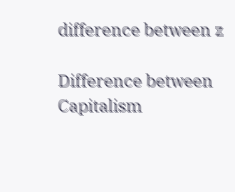difference between z

Difference between Capitalism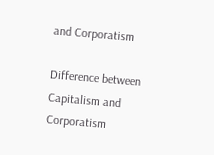and Corporatism

Difference between Capitalism and Corporatism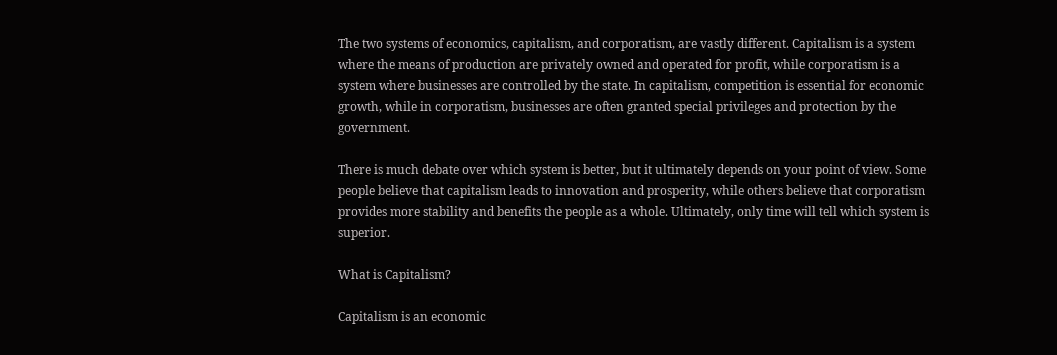The two systems of economics, capitalism, and corporatism, are vastly different. Capitalism is a system where the means of production are privately owned and operated for profit, while corporatism is a system where businesses are controlled by the state. In capitalism, competition is essential for economic growth, while in corporatism, businesses are often granted special privileges and protection by the government.

There is much debate over which system is better, but it ultimately depends on your point of view. Some people believe that capitalism leads to innovation and prosperity, while others believe that corporatism provides more stability and benefits the people as a whole. Ultimately, only time will tell which system is superior.

What is Capitalism?

Capitalism is an economic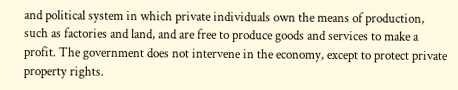and political system in which private individuals own the means of production, such as factories and land, and are free to produce goods and services to make a profit. The government does not intervene in the economy, except to protect private property rights.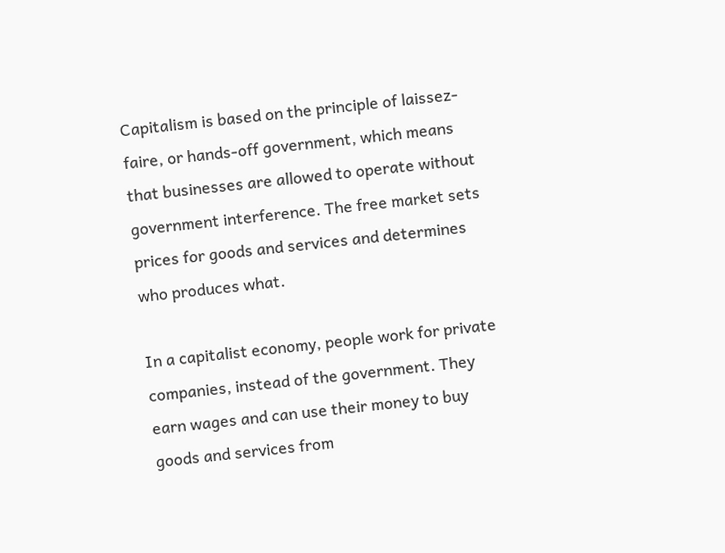Capitalism is based on the principle of laissez-faire, or hands-off government, which means that businesses are allowed to operate without government interference. The free market sets prices for goods and services and determines who produces what.

In a capitalist economy, people work for private companies, instead of the government. They earn wages and can use their money to buy goods and services from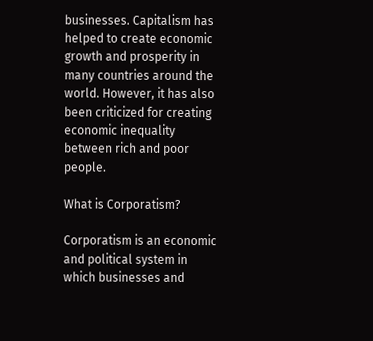businesses. Capitalism has helped to create economic growth and prosperity in many countries around the world. However, it has also been criticized for creating economic inequality between rich and poor people.

What is Corporatism?

Corporatism is an economic and political system in which businesses and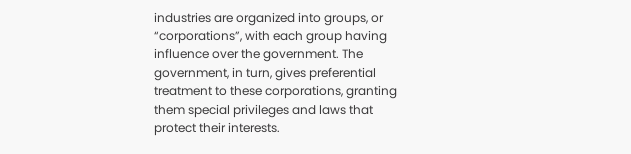industries are organized into groups, or “corporations”, with each group having influence over the government. The government, in turn, gives preferential treatment to these corporations, granting them special privileges and laws that protect their interests.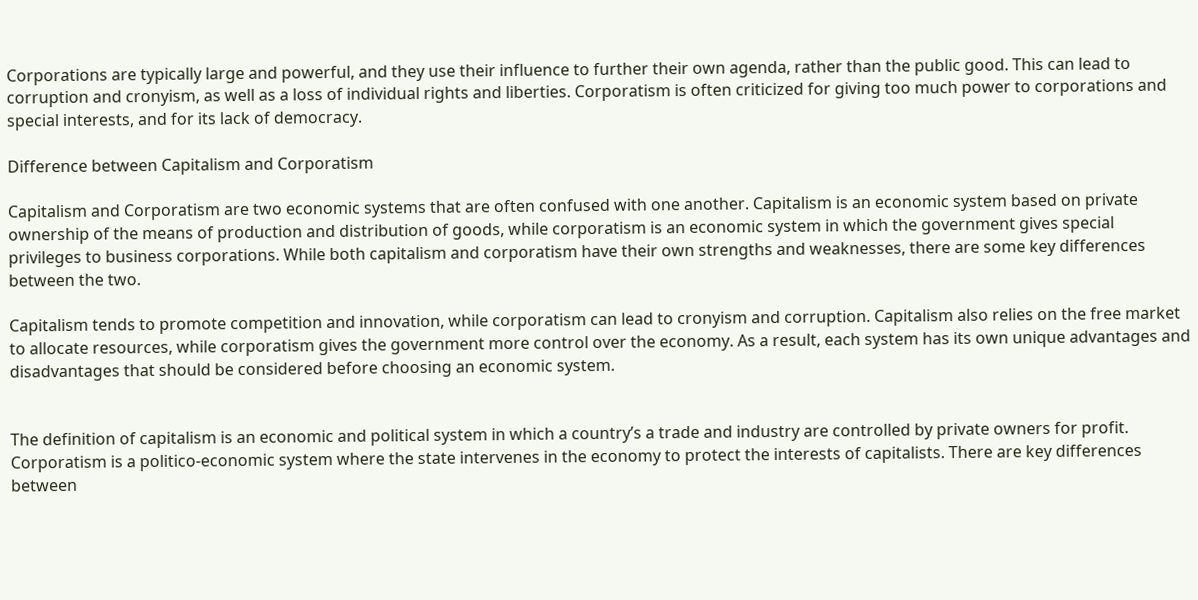Corporations are typically large and powerful, and they use their influence to further their own agenda, rather than the public good. This can lead to corruption and cronyism, as well as a loss of individual rights and liberties. Corporatism is often criticized for giving too much power to corporations and special interests, and for its lack of democracy.

Difference between Capitalism and Corporatism

Capitalism and Corporatism are two economic systems that are often confused with one another. Capitalism is an economic system based on private ownership of the means of production and distribution of goods, while corporatism is an economic system in which the government gives special privileges to business corporations. While both capitalism and corporatism have their own strengths and weaknesses, there are some key differences between the two.

Capitalism tends to promote competition and innovation, while corporatism can lead to cronyism and corruption. Capitalism also relies on the free market to allocate resources, while corporatism gives the government more control over the economy. As a result, each system has its own unique advantages and disadvantages that should be considered before choosing an economic system.


The definition of capitalism is an economic and political system in which a country’s a trade and industry are controlled by private owners for profit. Corporatism is a politico-economic system where the state intervenes in the economy to protect the interests of capitalists. There are key differences between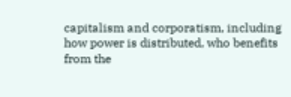capitalism and corporatism, including how power is distributed, who benefits from the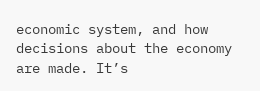economic system, and how decisions about the economy are made. It’s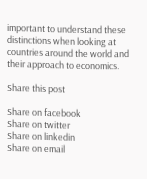important to understand these distinctions when looking at countries around the world and their approach to economics.

Share this post

Share on facebook
Share on twitter
Share on linkedin
Share on email